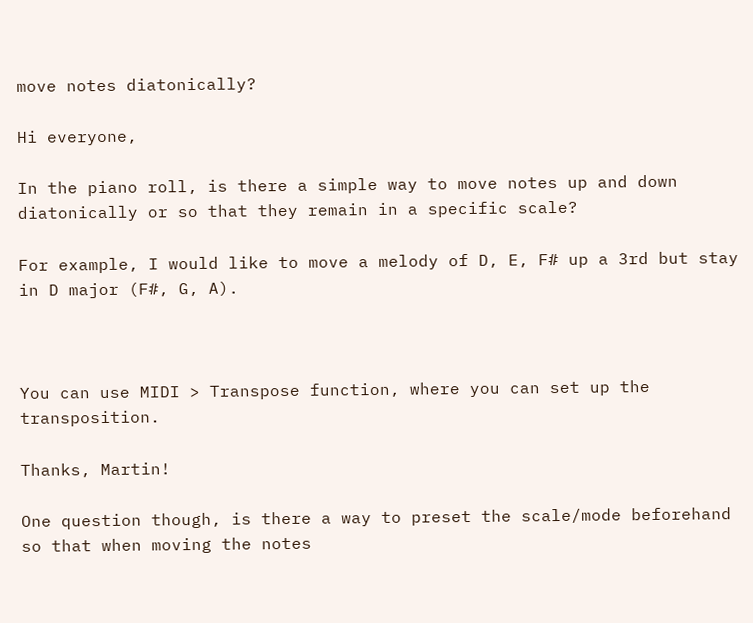move notes diatonically?

Hi everyone,

In the piano roll, is there a simple way to move notes up and down diatonically or so that they remain in a specific scale?

For example, I would like to move a melody of D, E, F# up a 3rd but stay in D major (F#, G, A).



You can use MIDI > Transpose function, where you can set up the transposition.

Thanks, Martin!

One question though, is there a way to preset the scale/mode beforehand so that when moving the notes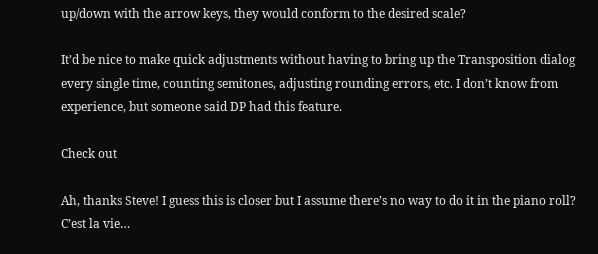up/down with the arrow keys, they would conform to the desired scale?

It’d be nice to make quick adjustments without having to bring up the Transposition dialog every single time, counting semitones, adjusting rounding errors, etc. I don’t know from experience, but someone said DP had this feature.

Check out

Ah, thanks Steve! I guess this is closer but I assume there’s no way to do it in the piano roll? C’est la vie…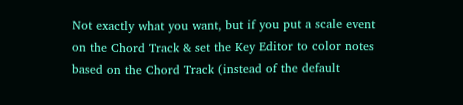Not exactly what you want, but if you put a scale event on the Chord Track & set the Key Editor to color notes based on the Chord Track (instead of the default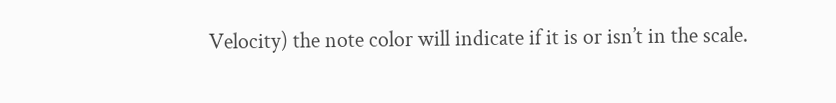Velocity) the note color will indicate if it is or isn’t in the scale.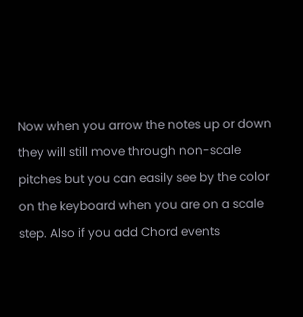Now when you arrow the notes up or down they will still move through non-scale pitches but you can easily see by the color on the keyboard when you are on a scale step. Also if you add Chord events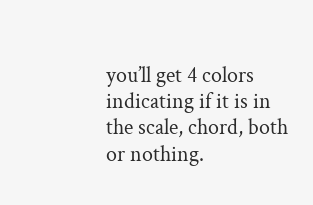you’ll get 4 colors indicating if it is in the scale, chord, both or nothing.